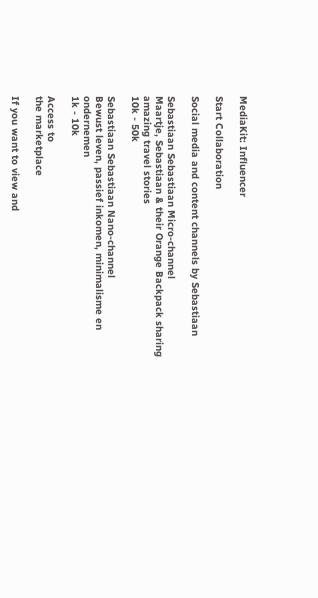MediaKit: Influencer

Start Collaboration

Social media and content channels by Sebastiaan

Sebastiaan Sebastiaan Micro-channel
Maartje, Sebastiaan & their Orange Backpack sharing amazing travel stories
10k - 50k

Sebastiaan Sebastiaan Nano-channel
Bewust leven, passief inkomen, minimalisme en ondernemen
1k - 10k

Access to
the marketplace

If you want to view and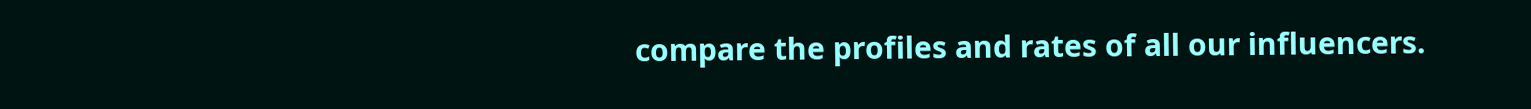compare the profiles and rates of all our influencers.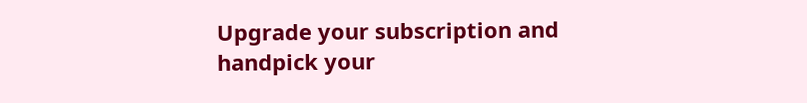Upgrade your subscription and handpick your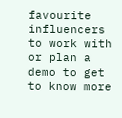favourite influencers to work with or plan a demo to get to know more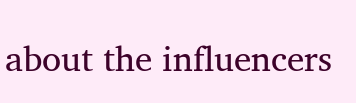about the influencers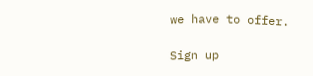we have to offer.

Sign up